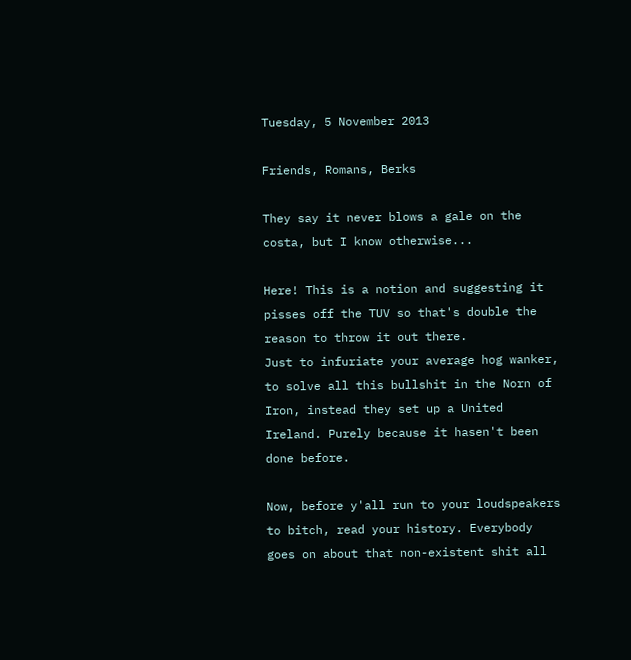Tuesday, 5 November 2013

Friends, Romans, Berks

They say it never blows a gale on the costa, but I know otherwise...

Here! This is a notion and suggesting it pisses off the TUV so that's double the reason to throw it out there.
Just to infuriate your average hog wanker, to solve all this bullshit in the Norn of Iron, instead they set up a United Ireland. Purely because it hasen't been done before.

Now, before y'all run to your loudspeakers to bitch, read your history. Everybody goes on about that non-existent shit all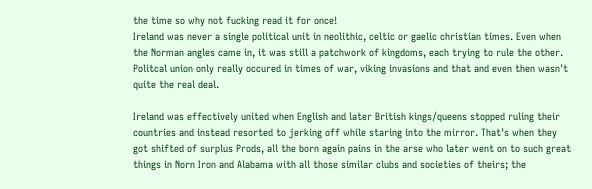the time so why not fucking read it for once!
Ireland was never a single political unit in neolithic, celtic or gaelic christian times. Even when the Norman angles came in, it was still a patchwork of kingdoms, each trying to rule the other. Politcal union only really occured in times of war, viking invasions and that and even then wasn't quite the real deal.

Ireland was effectively united when English and later British kings/queens stopped ruling their countries and instead resorted to jerking off while staring into the mirror. That's when they got shifted of surplus Prods, all the born again pains in the arse who later went on to such great things in Norn Iron and Alabama with all those similar clubs and societies of theirs; the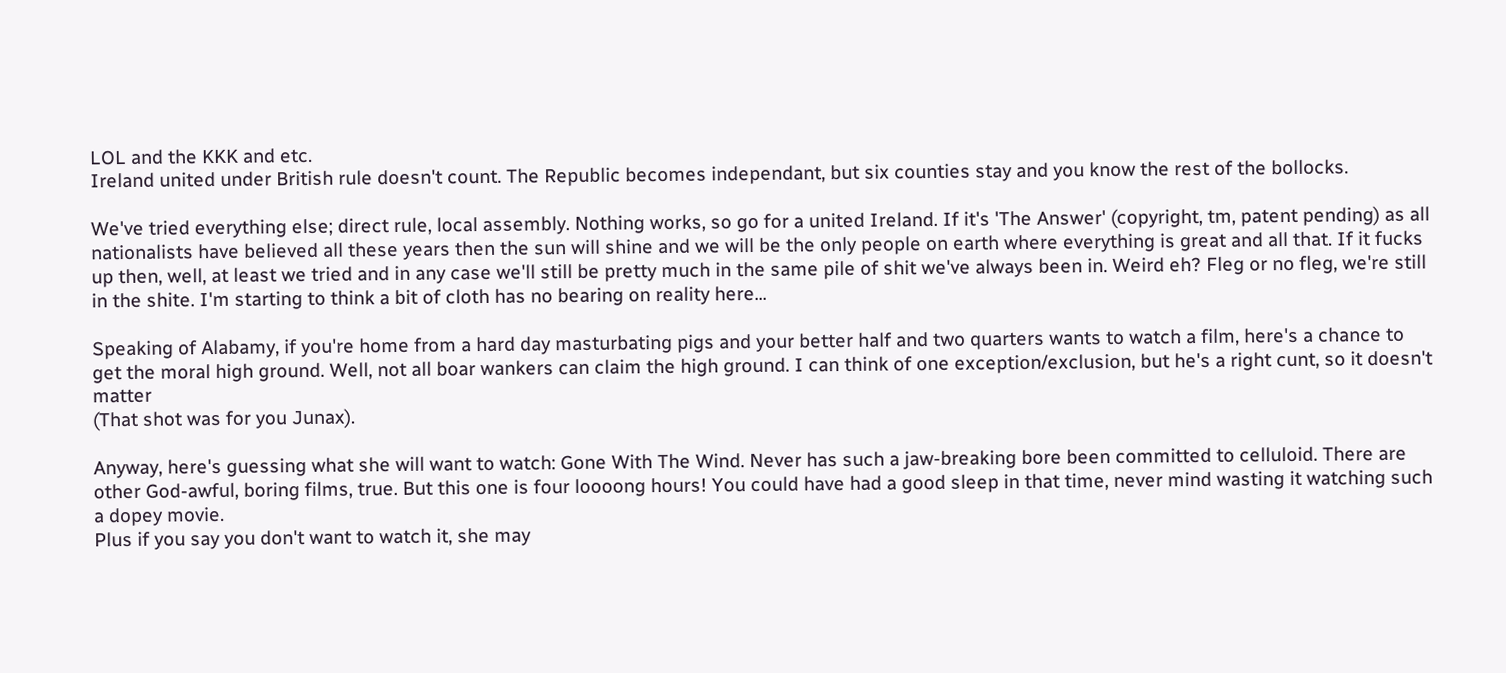LOL and the KKK and etc.
Ireland united under British rule doesn't count. The Republic becomes independant, but six counties stay and you know the rest of the bollocks.

We've tried everything else; direct rule, local assembly. Nothing works, so go for a united Ireland. If it's 'The Answer' (copyright, tm, patent pending) as all nationalists have believed all these years then the sun will shine and we will be the only people on earth where everything is great and all that. If it fucks up then, well, at least we tried and in any case we'll still be pretty much in the same pile of shit we've always been in. Weird eh? Fleg or no fleg, we're still in the shite. I'm starting to think a bit of cloth has no bearing on reality here...

Speaking of Alabamy, if you're home from a hard day masturbating pigs and your better half and two quarters wants to watch a film, here's a chance to get the moral high ground. Well, not all boar wankers can claim the high ground. I can think of one exception/exclusion, but he's a right cunt, so it doesn't matter
(That shot was for you Junax).

Anyway, here's guessing what she will want to watch: Gone With The Wind. Never has such a jaw-breaking bore been committed to celluloid. There are other God-awful, boring films, true. But this one is four loooong hours! You could have had a good sleep in that time, never mind wasting it watching such a dopey movie.
Plus if you say you don't want to watch it, she may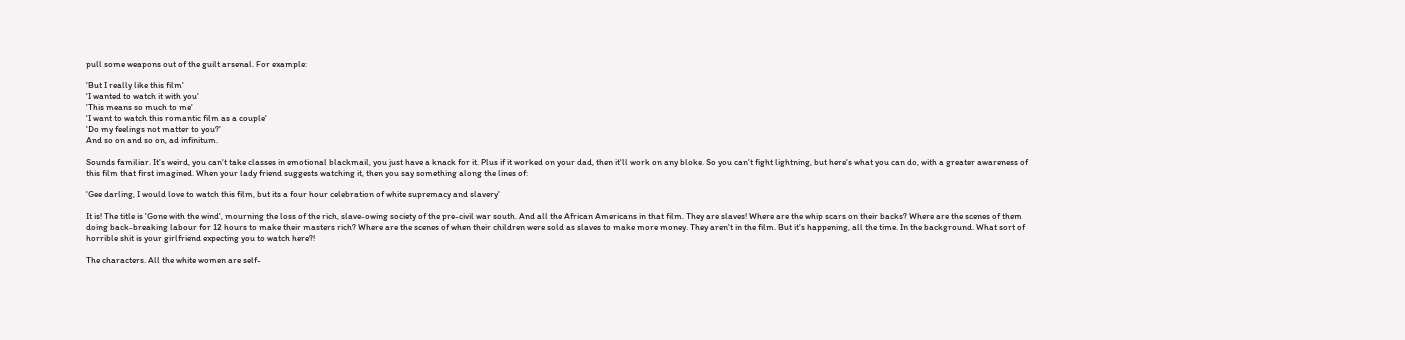pull some weapons out of the guilt arsenal. For example:

'But I really like this film'
'I wanted to watch it with you'
'This means so much to me'
'I want to watch this romantic film as a couple'
'Do my feelings not matter to you?'
And so on and so on, ad infinitum.

Sounds familiar. It's weird, you can't take classes in emotional blackmail, you just have a knack for it. Plus if it worked on your dad, then it'll work on any bloke. So you can't fight lightning, but here's what you can do, with a greater awareness of this film that first imagined. When your lady friend suggests watching it, then you say something along the lines of:

'Gee darling, I would love to watch this film, but its a four hour celebration of white supremacy and slavery'

It is! The title is 'Gone with the wind', mourning the loss of the rich, slave-owing society of the pre-civil war south. And all the African Americans in that film. They are slaves! Where are the whip scars on their backs? Where are the scenes of them doing back-breaking labour for 12 hours to make their masters rich? Where are the scenes of when their children were sold as slaves to make more money. They aren't in the film. But it's happening, all the time. In the background. What sort of horrible shit is your girlfriend expecting you to watch here?!

The characters. All the white women are self-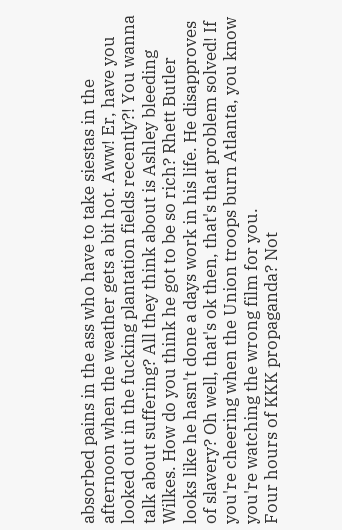absorbed pains in the ass who have to take siestas in the afternoon when the weather gets a bit hot. Aww! Er, have you looked out in the fucking plantation fields recently?! You wanna talk about suffering? All they think about is Ashley bleeding Wilkes. How do you think he got to be so rich? Rhett Butler looks like he hasn't done a days work in his life. He disapproves of slavery? Oh well, that's ok then, that's that problem solved! If you're cheering when the Union troops burn Atlanta, you know you're watching the wrong film for you.
Four hours of KKK propaganda? Not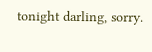tonight darling, sorry.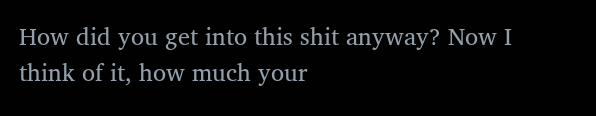How did you get into this shit anyway? Now I think of it, how much your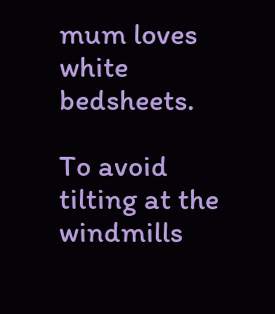mum loves white bedsheets.

To avoid tilting at the windmills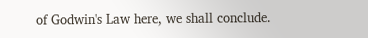of Godwin's Law here, we shall conclude.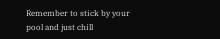Remember to stick by your pool and just chill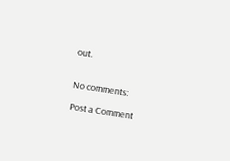out.


No comments:

Post a Comment